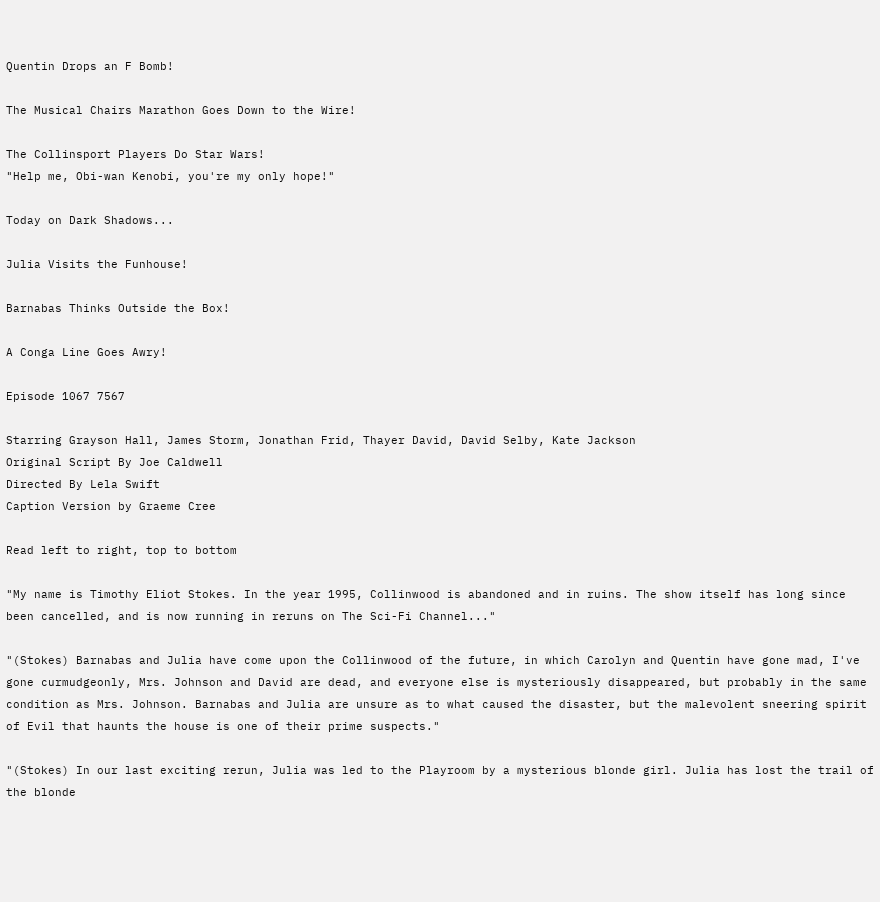Quentin Drops an F Bomb!

The Musical Chairs Marathon Goes Down to the Wire!

The Collinsport Players Do Star Wars!
"Help me, Obi-wan Kenobi, you're my only hope!"

Today on Dark Shadows...

Julia Visits the Funhouse!

Barnabas Thinks Outside the Box!

A Conga Line Goes Awry!

Episode 1067 7567

Starring Grayson Hall, James Storm, Jonathan Frid, Thayer David, David Selby, Kate Jackson
Original Script By Joe Caldwell
Directed By Lela Swift
Caption Version by Graeme Cree

Read left to right, top to bottom

"My name is Timothy Eliot Stokes. In the year 1995, Collinwood is abandoned and in ruins. The show itself has long since been cancelled, and is now running in reruns on The Sci-Fi Channel..."

"(Stokes) Barnabas and Julia have come upon the Collinwood of the future, in which Carolyn and Quentin have gone mad, I've gone curmudgeonly, Mrs. Johnson and David are dead, and everyone else is mysteriously disappeared, but probably in the same condition as Mrs. Johnson. Barnabas and Julia are unsure as to what caused the disaster, but the malevolent sneering spirit of Evil that haunts the house is one of their prime suspects."

"(Stokes) In our last exciting rerun, Julia was led to the Playroom by a mysterious blonde girl. Julia has lost the trail of the blonde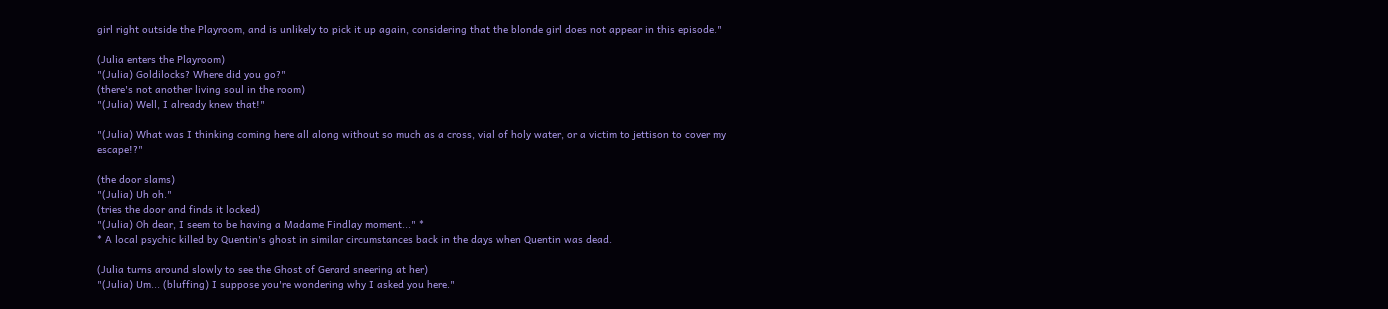girl right outside the Playroom, and is unlikely to pick it up again, considering that the blonde girl does not appear in this episode."

(Julia enters the Playroom)
"(Julia) Goldilocks? Where did you go?"
(there's not another living soul in the room)
"(Julia) Well, I already knew that!"

"(Julia) What was I thinking coming here all along without so much as a cross, vial of holy water, or a victim to jettison to cover my escape!?"

(the door slams)
"(Julia) Uh oh."
(tries the door and finds it locked)
"(Julia) Oh dear, I seem to be having a Madame Findlay moment..." *
* A local psychic killed by Quentin's ghost in similar circumstances back in the days when Quentin was dead.

(Julia turns around slowly to see the Ghost of Gerard sneering at her)
"(Julia) Um... (bluffing) I suppose you're wondering why I asked you here."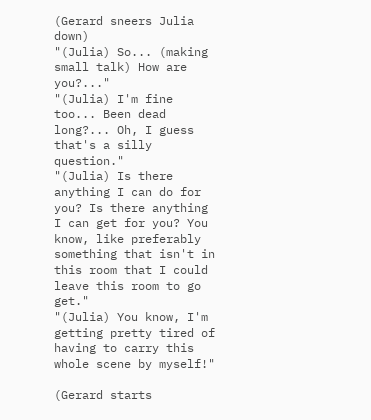(Gerard sneers Julia down)
"(Julia) So... (making small talk) How are you?..."
"(Julia) I'm fine too... Been dead long?... Oh, I guess that's a silly question."
"(Julia) Is there anything I can do for you? Is there anything I can get for you? You know, like preferably something that isn't in this room that I could leave this room to go get."
"(Julia) You know, I'm getting pretty tired of having to carry this whole scene by myself!"

(Gerard starts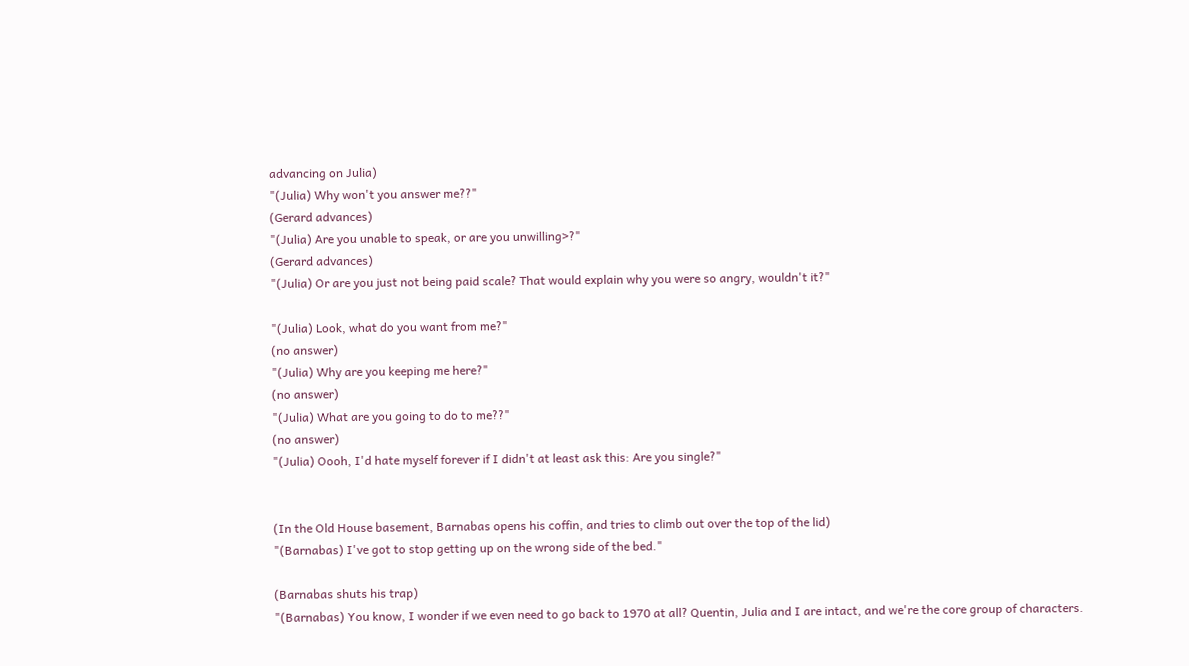advancing on Julia)
"(Julia) Why won't you answer me??"
(Gerard advances)
"(Julia) Are you unable to speak, or are you unwilling>?"
(Gerard advances)
"(Julia) Or are you just not being paid scale? That would explain why you were so angry, wouldn't it?"

"(Julia) Look, what do you want from me?"
(no answer)
"(Julia) Why are you keeping me here?"
(no answer)
"(Julia) What are you going to do to me??"
(no answer)
"(Julia) Oooh, I'd hate myself forever if I didn't at least ask this: Are you single?"


(In the Old House basement, Barnabas opens his coffin, and tries to climb out over the top of the lid)
"(Barnabas) I've got to stop getting up on the wrong side of the bed."

(Barnabas shuts his trap)
"(Barnabas) You know, I wonder if we even need to go back to 1970 at all? Quentin, Julia and I are intact, and we're the core group of characters.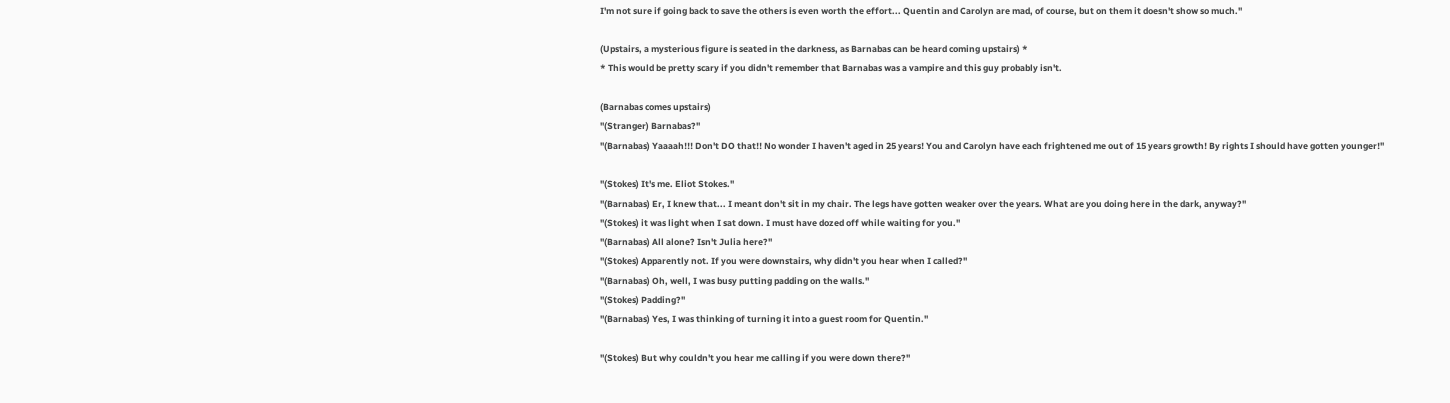I'm not sure if going back to save the others is even worth the effort... Quentin and Carolyn are mad, of course, but on them it doesn't show so much."

(Upstairs, a mysterious figure is seated in the darkness, as Barnabas can be heard coming upstairs) *
* This would be pretty scary if you didn't remember that Barnabas was a vampire and this guy probably isn't.

(Barnabas comes upstairs)
"(Stranger) Barnabas?"
"(Barnabas) Yaaaah!!! Don't DO that!! No wonder I haven't aged in 25 years! You and Carolyn have each frightened me out of 15 years growth! By rights I should have gotten younger!"

"(Stokes) It's me. Eliot Stokes."
"(Barnabas) Er, I knew that... I meant don't sit in my chair. The legs have gotten weaker over the years. What are you doing here in the dark, anyway?"
"(Stokes) it was light when I sat down. I must have dozed off while waiting for you."
"(Barnabas) All alone? Isn't Julia here?"
"(Stokes) Apparently not. If you were downstairs, why didn't you hear when I called?"
"(Barnabas) Oh, well, I was busy putting padding on the walls."
"(Stokes) Padding?"
"(Barnabas) Yes, I was thinking of turning it into a guest room for Quentin."

"(Stokes) But why couldn't you hear me calling if you were down there?"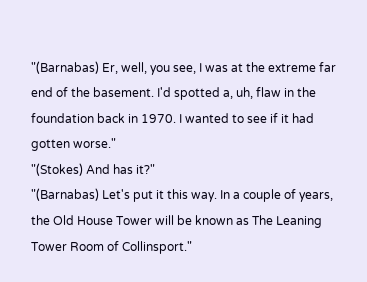"(Barnabas) Er, well, you see, I was at the extreme far end of the basement. I'd spotted a, uh, flaw in the foundation back in 1970. I wanted to see if it had gotten worse."
"(Stokes) And has it?"
"(Barnabas) Let's put it this way. In a couple of years, the Old House Tower will be known as The Leaning Tower Room of Collinsport."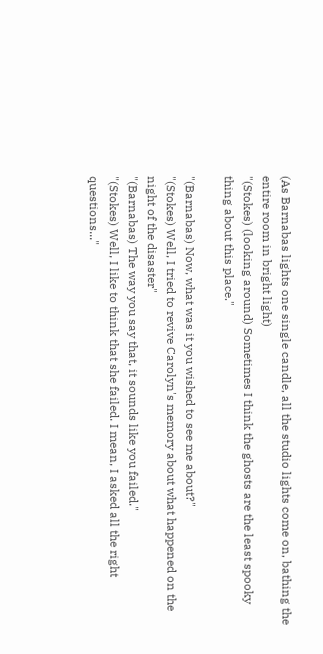(As Barnabas lights one single candle, all the studio lights come on, bathing the entire room in bright light)
"(Stokes) (looking around) Sometimes I think the ghosts are the least spooky thing about this place."

"(Barnabas) Now, what was it you wished to see me about?"
"(Stokes) Well, I tried to revive Carolyn's memory about what happened on the night of the disaster"
"(Barnabas) The way you say that, it sounds like you failed."
"(Stokes) Well, I like to think that she failed. I mean, I asked all the right questions..."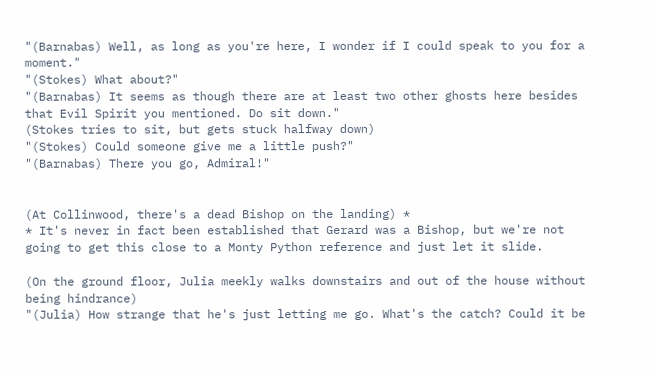"(Barnabas) Well, as long as you're here, I wonder if I could speak to you for a moment."
"(Stokes) What about?"
"(Barnabas) It seems as though there are at least two other ghosts here besides that Evil Spirit you mentioned. Do sit down."
(Stokes tries to sit, but gets stuck halfway down)
"(Stokes) Could someone give me a little push?"
"(Barnabas) There you go, Admiral!"


(At Collinwood, there's a dead Bishop on the landing) *
* It's never in fact been established that Gerard was a Bishop, but we're not going to get this close to a Monty Python reference and just let it slide.

(On the ground floor, Julia meekly walks downstairs and out of the house without being hindrance)
"(Julia) How strange that he's just letting me go. What's the catch? Could it be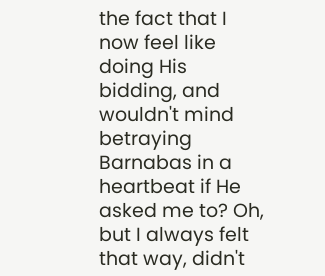the fact that I now feel like doing His bidding, and wouldn't mind betraying Barnabas in a heartbeat if He asked me to? Oh, but I always felt that way, didn't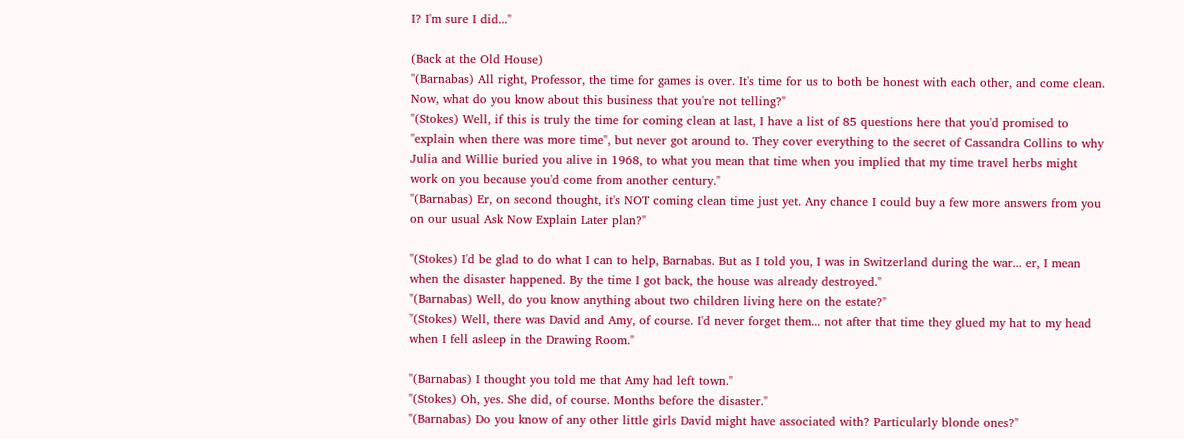I? I'm sure I did..."

(Back at the Old House)
"(Barnabas) All right, Professor, the time for games is over. It's time for us to both be honest with each other, and come clean. Now, what do you know about this business that you're not telling?"
"(Stokes) Well, if this is truly the time for coming clean at last, I have a list of 85 questions here that you'd promised to "explain when there was more time", but never got around to. They cover everything to the secret of Cassandra Collins to why Julia and Willie buried you alive in 1968, to what you mean that time when you implied that my time travel herbs might work on you because you'd come from another century."
"(Barnabas) Er, on second thought, it's NOT coming clean time just yet. Any chance I could buy a few more answers from you on our usual Ask Now Explain Later plan?"

"(Stokes) I'd be glad to do what I can to help, Barnabas. But as I told you, I was in Switzerland during the war... er, I mean when the disaster happened. By the time I got back, the house was already destroyed."
"(Barnabas) Well, do you know anything about two children living here on the estate?"
"(Stokes) Well, there was David and Amy, of course. I'd never forget them... not after that time they glued my hat to my head when I fell asleep in the Drawing Room."

"(Barnabas) I thought you told me that Amy had left town."
"(Stokes) Oh, yes. She did, of course. Months before the disaster."
"(Barnabas) Do you know of any other little girls David might have associated with? Particularly blonde ones?"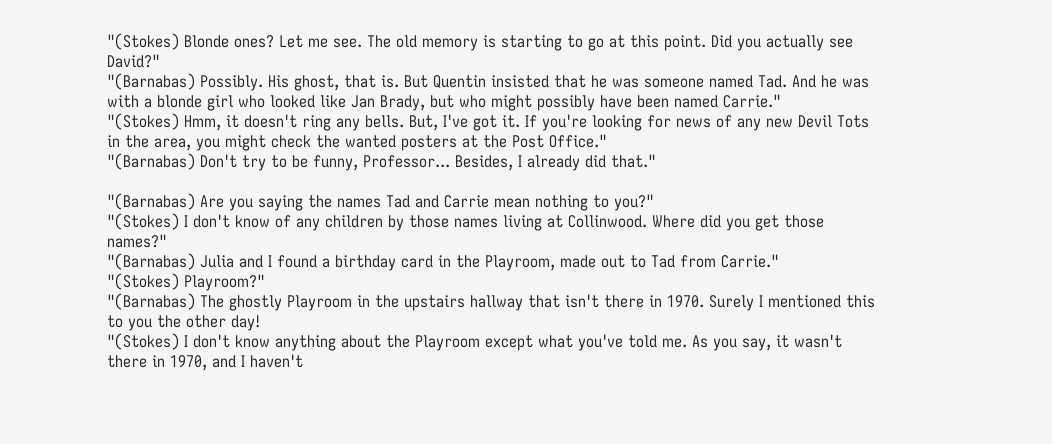"(Stokes) Blonde ones? Let me see. The old memory is starting to go at this point. Did you actually see David?"
"(Barnabas) Possibly. His ghost, that is. But Quentin insisted that he was someone named Tad. And he was with a blonde girl who looked like Jan Brady, but who might possibly have been named Carrie."
"(Stokes) Hmm, it doesn't ring any bells. But, I've got it. If you're looking for news of any new Devil Tots in the area, you might check the wanted posters at the Post Office."
"(Barnabas) Don't try to be funny, Professor... Besides, I already did that."

"(Barnabas) Are you saying the names Tad and Carrie mean nothing to you?"
"(Stokes) I don't know of any children by those names living at Collinwood. Where did you get those names?"
"(Barnabas) Julia and I found a birthday card in the Playroom, made out to Tad from Carrie."
"(Stokes) Playroom?"
"(Barnabas) The ghostly Playroom in the upstairs hallway that isn't there in 1970. Surely I mentioned this to you the other day!
"(Stokes) I don't know anything about the Playroom except what you've told me. As you say, it wasn't there in 1970, and I haven't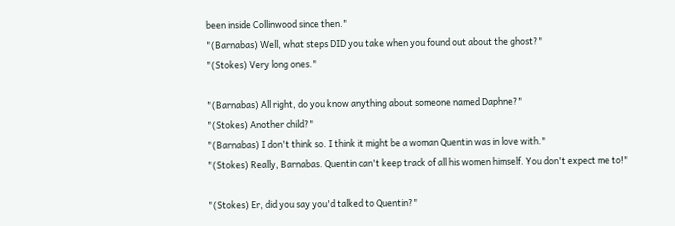been inside Collinwood since then."
"(Barnabas) Well, what steps DID you take when you found out about the ghost?"
"(Stokes) Very long ones."

"(Barnabas) All right, do you know anything about someone named Daphne?"
"(Stokes) Another child?"
"(Barnabas) I don't think so. I think it might be a woman Quentin was in love with."
"(Stokes) Really, Barnabas. Quentin can't keep track of all his women himself. You don't expect me to!"

"(Stokes) Er, did you say you'd talked to Quentin?"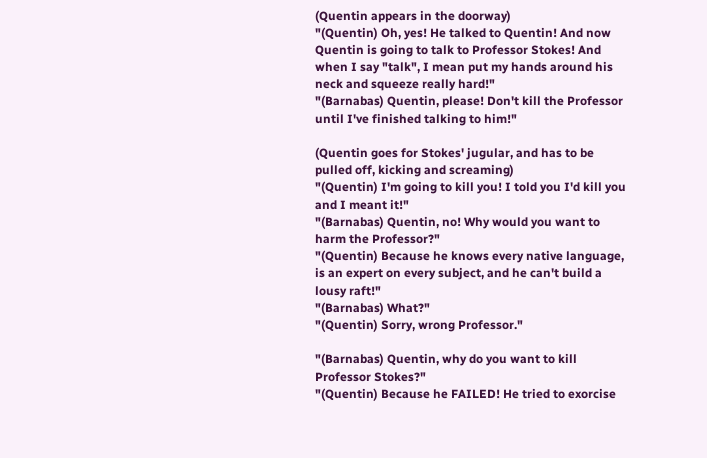(Quentin appears in the doorway)
"(Quentin) Oh, yes! He talked to Quentin! And now Quentin is going to talk to Professor Stokes! And when I say "talk", I mean put my hands around his neck and squeeze really hard!"
"(Barnabas) Quentin, please! Don't kill the Professor until I've finished talking to him!"

(Quentin goes for Stokes' jugular, and has to be pulled off, kicking and screaming)
"(Quentin) I'm going to kill you! I told you I'd kill you and I meant it!"
"(Barnabas) Quentin, no! Why would you want to harm the Professor?"
"(Quentin) Because he knows every native language, is an expert on every subject, and he can't build a lousy raft!"
"(Barnabas) What?"
"(Quentin) Sorry, wrong Professor."

"(Barnabas) Quentin, why do you want to kill Professor Stokes?"
"(Quentin) Because he FAILED! He tried to exorcise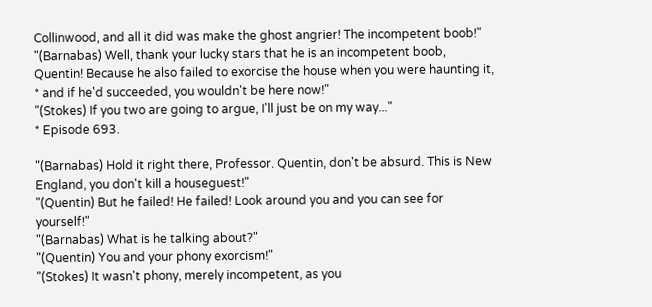Collinwood, and all it did was make the ghost angrier! The incompetent boob!"
"(Barnabas) Well, thank your lucky stars that he is an incompetent boob, Quentin! Because he also failed to exorcise the house when you were haunting it, * and if he'd succeeded, you wouldn't be here now!"
"(Stokes) If you two are going to argue, I'll just be on my way..."
* Episode 693.

"(Barnabas) Hold it right there, Professor. Quentin, don't be absurd. This is New England, you don't kill a houseguest!"
"(Quentin) But he failed! He failed! Look around you and you can see for yourself!"
"(Barnabas) What is he talking about?"
"(Quentin) You and your phony exorcism!"
"(Stokes) It wasn't phony, merely incompetent, as you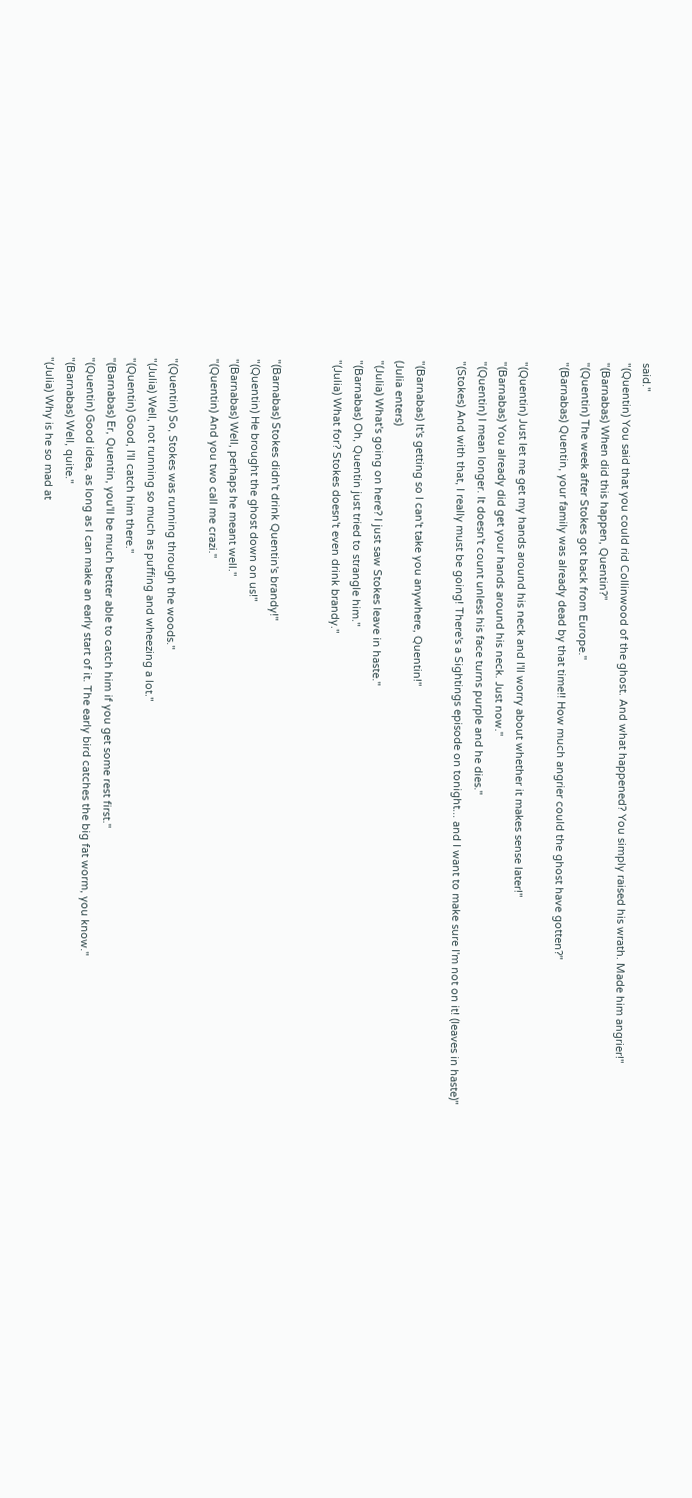said."
"(Quentin) You said that you could rid Collinwood of the ghost. And what happened? You simply raised his wrath. Made him angrier!"
"(Barnabas) When did this happen, Quentin?"
"(Quentin) The week after Stokes got back from Europe."
"(Barnabas) Quentin, your family was already dead by that time!! How much angrier could the ghost have gotten?"

"(Quentin) Just let me get my hands around his neck and I'll worry about whether it makes sense later!"
"(Barnabas) You already did get your hands around his neck. Just now."
"(Quentin) I mean longer. It doesn't count unless his face turns purple and he dies."
"(Stokes) And with that, I really must be going! There's a Sightings episode on tonight... and I want to make sure I'm not on it! (leaves in haste)"

"(Barnabas) It's getting so I can't take you anywhere, Quentin!"
(Julia enters)
"(Julia) What's going on here? I just saw Stokes leave in haste."
"(Barnabas) Oh, Quentin just tried to strangle him."
"(Julia) What for? Stokes doesn't even drink brandy."


"(Barnabas) Stokes didn't drink Quentin's brandy!"
"(Quentin) He brought the ghost down on us!"
"(Barnabas) Well, perhaps he meant well."
"(Quentin) And you two call me crazi."

"(Quentin) So, Stokes was running through the woods."
"(Julia) Well, not running so much as puffing and wheezing a lot."
"(Quentin) Good, I'll catch him there."
"(Barnabas) Er, Quentin, you'll be much better able to catch him if you get some rest first."
"(Quentin) Good idea, as long as I can make an early start of it. The early bird catches the big fat worm, you know."
"(Barnabas) Well, quite."
"(Julia) Why is he so mad at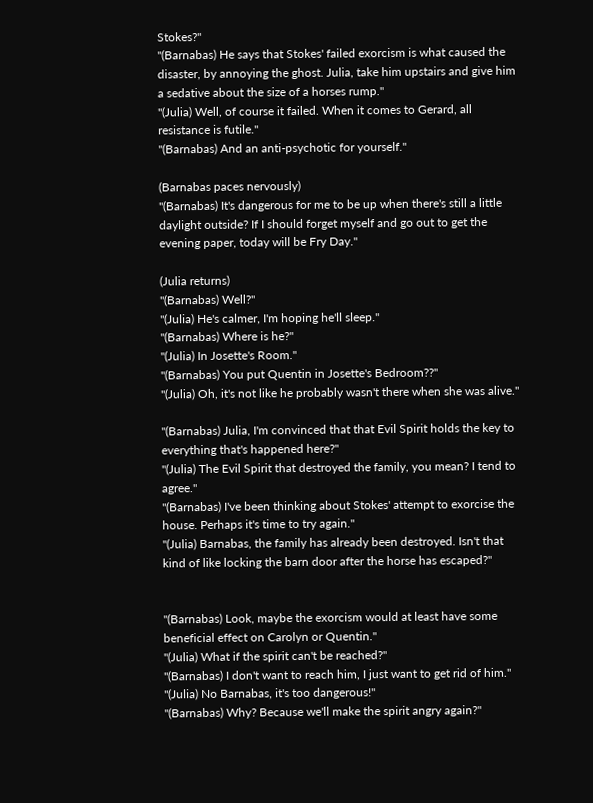Stokes?"
"(Barnabas) He says that Stokes' failed exorcism is what caused the disaster, by annoying the ghost. Julia, take him upstairs and give him a sedative about the size of a horses rump."
"(Julia) Well, of course it failed. When it comes to Gerard, all resistance is futile."
"(Barnabas) And an anti-psychotic for yourself."

(Barnabas paces nervously)
"(Barnabas) It's dangerous for me to be up when there's still a little daylight outside? If I should forget myself and go out to get the evening paper, today will be Fry Day."

(Julia returns)
"(Barnabas) Well?"
"(Julia) He's calmer, I'm hoping he'll sleep."
"(Barnabas) Where is he?"
"(Julia) In Josette's Room."
"(Barnabas) You put Quentin in Josette's Bedroom??"
"(Julia) Oh, it's not like he probably wasn't there when she was alive."

"(Barnabas) Julia, I'm convinced that that Evil Spirit holds the key to everything that's happened here?"
"(Julia) The Evil Spirit that destroyed the family, you mean? I tend to agree."
"(Barnabas) I've been thinking about Stokes' attempt to exorcise the house. Perhaps it's time to try again."
"(Julia) Barnabas, the family has already been destroyed. Isn't that kind of like locking the barn door after the horse has escaped?"


"(Barnabas) Look, maybe the exorcism would at least have some beneficial effect on Carolyn or Quentin."
"(Julia) What if the spirit can't be reached?"
"(Barnabas) I don't want to reach him, I just want to get rid of him."
"(Julia) No Barnabas, it's too dangerous!"
"(Barnabas) Why? Because we'll make the spirit angry again?"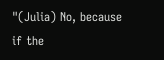"(Julia) No, because if the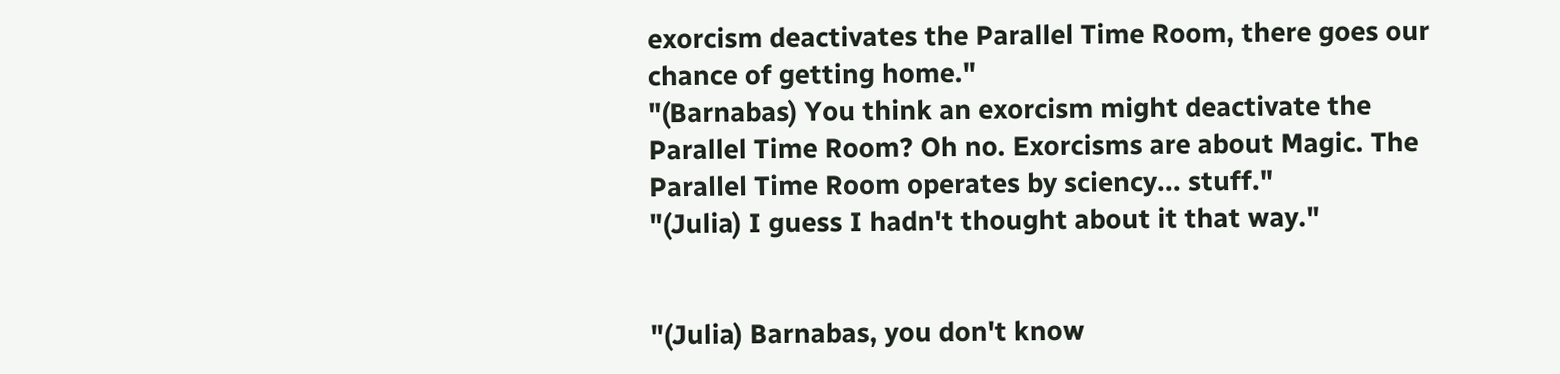exorcism deactivates the Parallel Time Room, there goes our chance of getting home."
"(Barnabas) You think an exorcism might deactivate the Parallel Time Room? Oh no. Exorcisms are about Magic. The Parallel Time Room operates by sciency... stuff."
"(Julia) I guess I hadn't thought about it that way."


"(Julia) Barnabas, you don't know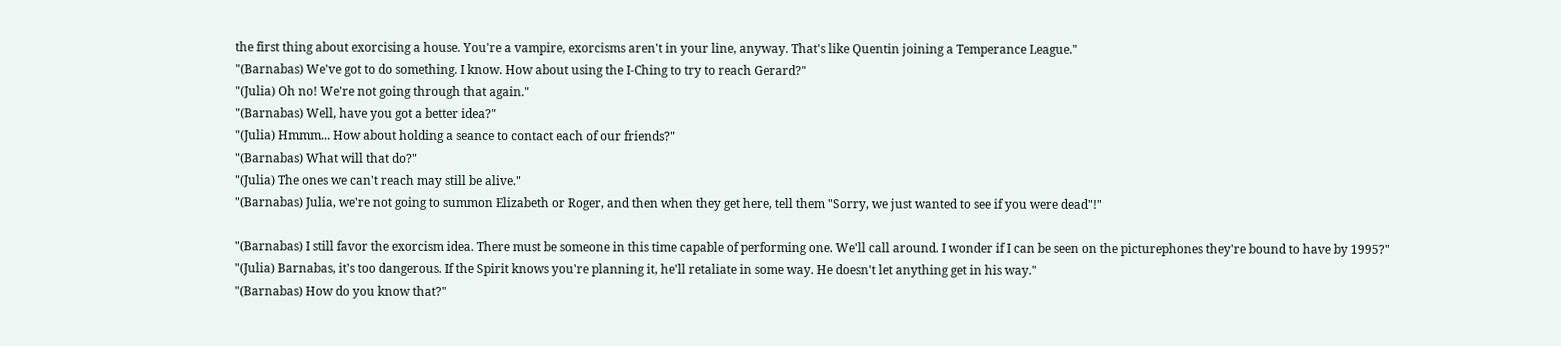the first thing about exorcising a house. You're a vampire, exorcisms aren't in your line, anyway. That's like Quentin joining a Temperance League."
"(Barnabas) We've got to do something. I know. How about using the I-Ching to try to reach Gerard?"
"(Julia) Oh no! We're not going through that again."
"(Barnabas) Well, have you got a better idea?"
"(Julia) Hmmm... How about holding a seance to contact each of our friends?"
"(Barnabas) What will that do?"
"(Julia) The ones we can't reach may still be alive."
"(Barnabas) Julia, we're not going to summon Elizabeth or Roger, and then when they get here, tell them "Sorry, we just wanted to see if you were dead"!"

"(Barnabas) I still favor the exorcism idea. There must be someone in this time capable of performing one. We'll call around. I wonder if I can be seen on the picturephones they're bound to have by 1995?"
"(Julia) Barnabas, it's too dangerous. If the Spirit knows you're planning it, he'll retaliate in some way. He doesn't let anything get in his way."
"(Barnabas) How do you know that?"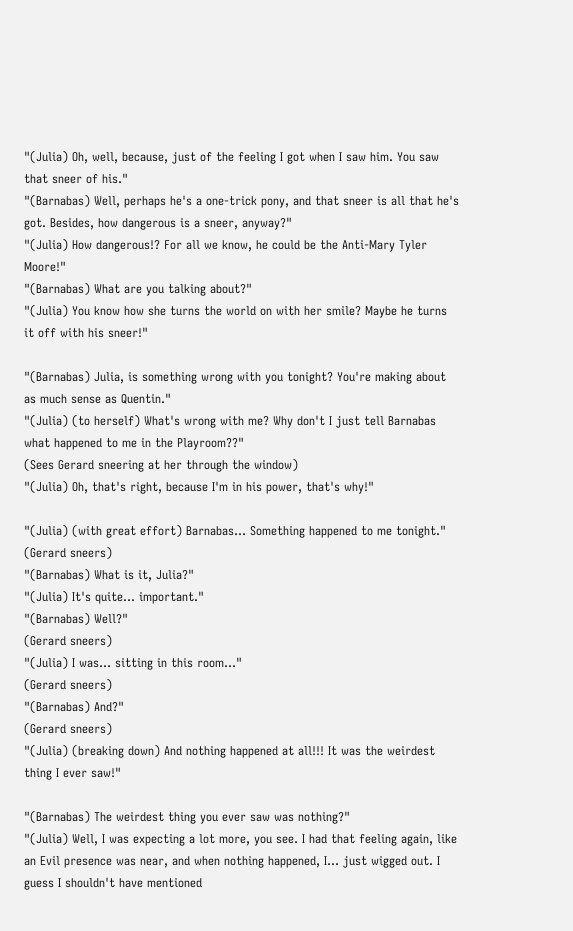"(Julia) Oh, well, because, just of the feeling I got when I saw him. You saw that sneer of his."
"(Barnabas) Well, perhaps he's a one-trick pony, and that sneer is all that he's got. Besides, how dangerous is a sneer, anyway?"
"(Julia) How dangerous!? For all we know, he could be the Anti-Mary Tyler Moore!"
"(Barnabas) What are you talking about?"
"(Julia) You know how she turns the world on with her smile? Maybe he turns it off with his sneer!"

"(Barnabas) Julia, is something wrong with you tonight? You're making about as much sense as Quentin."
"(Julia) (to herself) What's wrong with me? Why don't I just tell Barnabas what happened to me in the Playroom??"
(Sees Gerard sneering at her through the window)
"(Julia) Oh, that's right, because I'm in his power, that's why!"

"(Julia) (with great effort) Barnabas... Something happened to me tonight."
(Gerard sneers)
"(Barnabas) What is it, Julia?"
"(Julia) It's quite... important."
"(Barnabas) Well?"
(Gerard sneers)
"(Julia) I was… sitting in this room…"
(Gerard sneers)
"(Barnabas) And?"
(Gerard sneers)
"(Julia) (breaking down) And nothing happened at all!!! It was the weirdest thing I ever saw!"

"(Barnabas) The weirdest thing you ever saw was nothing?"
"(Julia) Well, I was expecting a lot more, you see. I had that feeling again, like an Evil presence was near, and when nothing happened, I... just wigged out. I guess I shouldn't have mentioned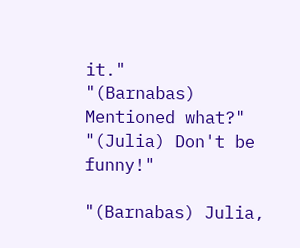it."
"(Barnabas) Mentioned what?"
"(Julia) Don't be funny!"

"(Barnabas) Julia,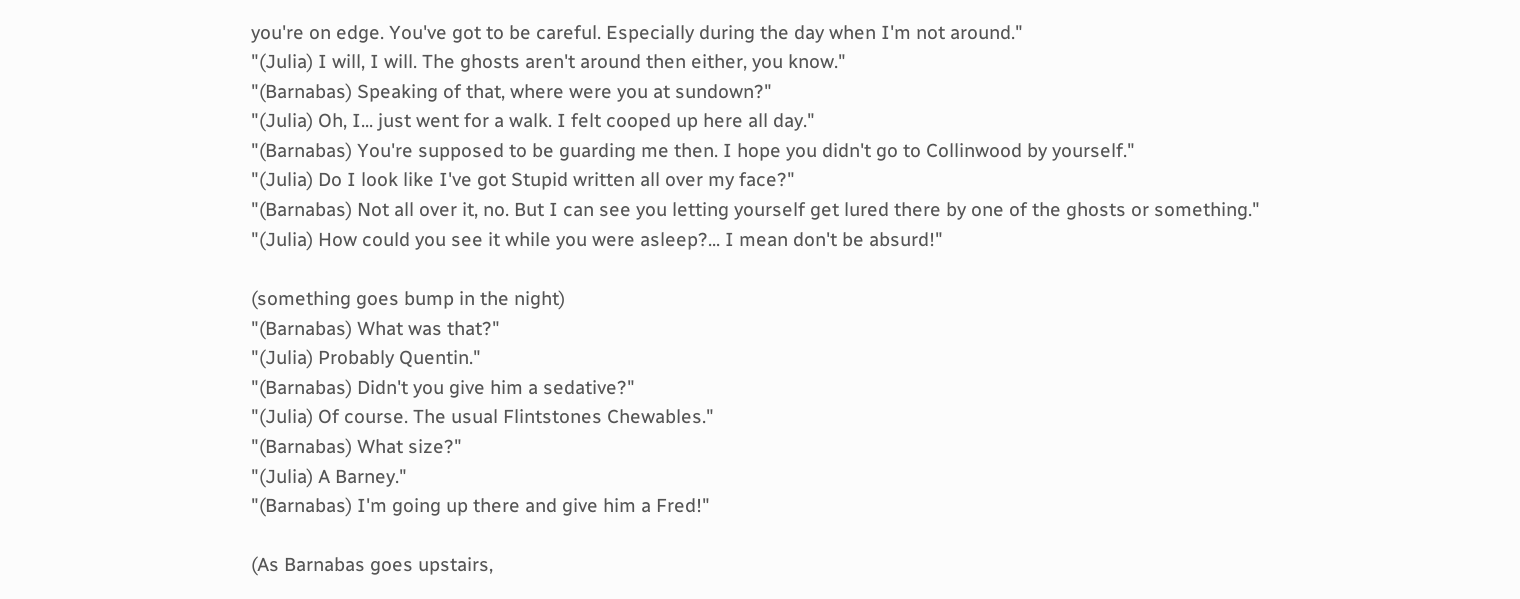you're on edge. You've got to be careful. Especially during the day when I'm not around."
"(Julia) I will, I will. The ghosts aren't around then either, you know."
"(Barnabas) Speaking of that, where were you at sundown?"
"(Julia) Oh, I... just went for a walk. I felt cooped up here all day."
"(Barnabas) You're supposed to be guarding me then. I hope you didn't go to Collinwood by yourself."
"(Julia) Do I look like I've got Stupid written all over my face?"
"(Barnabas) Not all over it, no. But I can see you letting yourself get lured there by one of the ghosts or something."
"(Julia) How could you see it while you were asleep?... I mean don't be absurd!"

(something goes bump in the night)
"(Barnabas) What was that?"
"(Julia) Probably Quentin."
"(Barnabas) Didn't you give him a sedative?"
"(Julia) Of course. The usual Flintstones Chewables."
"(Barnabas) What size?"
"(Julia) A Barney."
"(Barnabas) I'm going up there and give him a Fred!"

(As Barnabas goes upstairs,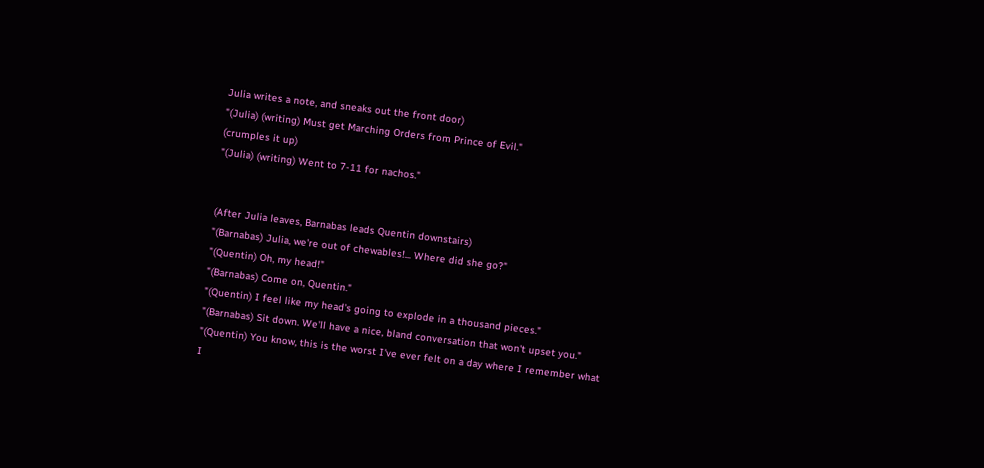Julia writes a note, and sneaks out the front door)
"(Julia) (writing) Must get Marching Orders from Prince of Evil."
(crumples it up)
"(Julia) (writing) Went to 7-11 for nachos."


(After Julia leaves, Barnabas leads Quentin downstairs)
"(Barnabas) Julia, we're out of chewables!... Where did she go?"
"(Quentin) Oh, my head!"
"(Barnabas) Come on, Quentin."
"(Quentin) I feel like my head's going to explode in a thousand pieces."
"(Barnabas) Sit down. We'll have a nice, bland conversation that won't upset you."
"(Quentin) You know, this is the worst I've ever felt on a day where I remember what I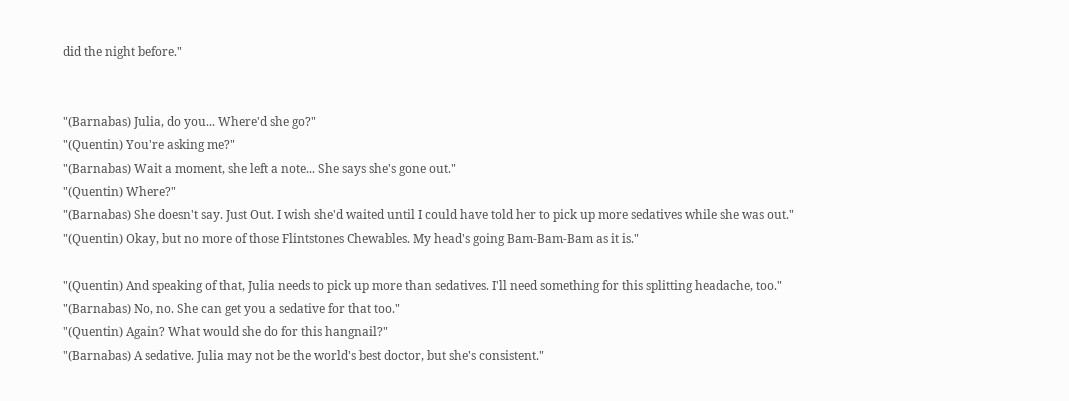did the night before."


"(Barnabas) Julia, do you... Where'd she go?"
"(Quentin) You're asking me?"
"(Barnabas) Wait a moment, she left a note... She says she's gone out."
"(Quentin) Where?"
"(Barnabas) She doesn't say. Just Out. I wish she'd waited until I could have told her to pick up more sedatives while she was out."
"(Quentin) Okay, but no more of those Flintstones Chewables. My head's going Bam-Bam-Bam as it is."

"(Quentin) And speaking of that, Julia needs to pick up more than sedatives. I'll need something for this splitting headache, too."
"(Barnabas) No, no. She can get you a sedative for that too."
"(Quentin) Again? What would she do for this hangnail?"
"(Barnabas) A sedative. Julia may not be the world's best doctor, but she's consistent."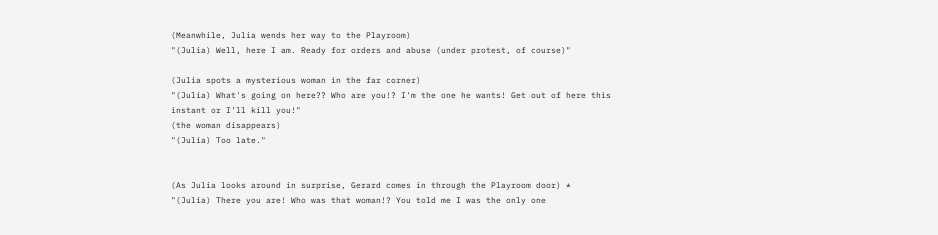(Meanwhile, Julia wends her way to the Playroom)
"(Julia) Well, here I am. Ready for orders and abuse (under protest, of course)"

(Julia spots a mysterious woman in the far corner)
"(Julia) What's going on here?? Who are you!? I'm the one he wants! Get out of here this instant or I'll kill you!"
(the woman disappears)
"(Julia) Too late."


(As Julia looks around in surprise, Gerard comes in through the Playroom door) *
"(Julia) There you are! Who was that woman!? You told me I was the only one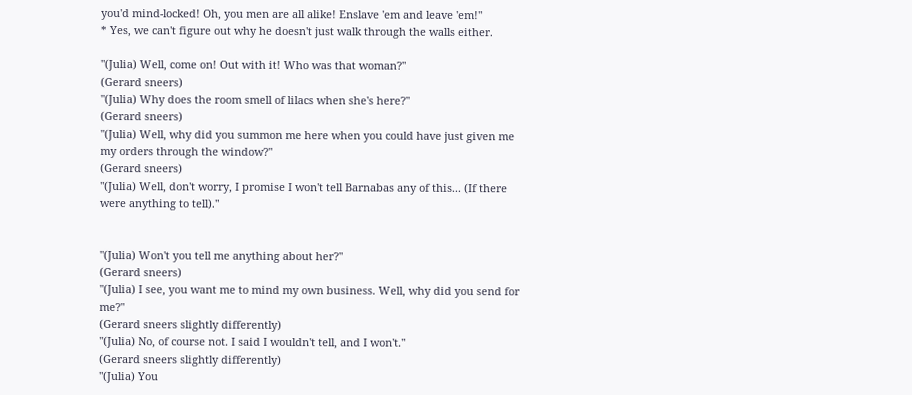you'd mind-locked! Oh, you men are all alike! Enslave 'em and leave 'em!"
* Yes, we can't figure out why he doesn't just walk through the walls either.

"(Julia) Well, come on! Out with it! Who was that woman?"
(Gerard sneers)
"(Julia) Why does the room smell of lilacs when she's here?"
(Gerard sneers)
"(Julia) Well, why did you summon me here when you could have just given me my orders through the window?"
(Gerard sneers)
"(Julia) Well, don't worry, I promise I won't tell Barnabas any of this... (If there were anything to tell)."


"(Julia) Won't you tell me anything about her?"
(Gerard sneers)
"(Julia) I see, you want me to mind my own business. Well, why did you send for me?"
(Gerard sneers slightly differently)
"(Julia) No, of course not. I said I wouldn't tell, and I won't."
(Gerard sneers slightly differently)
"(Julia) You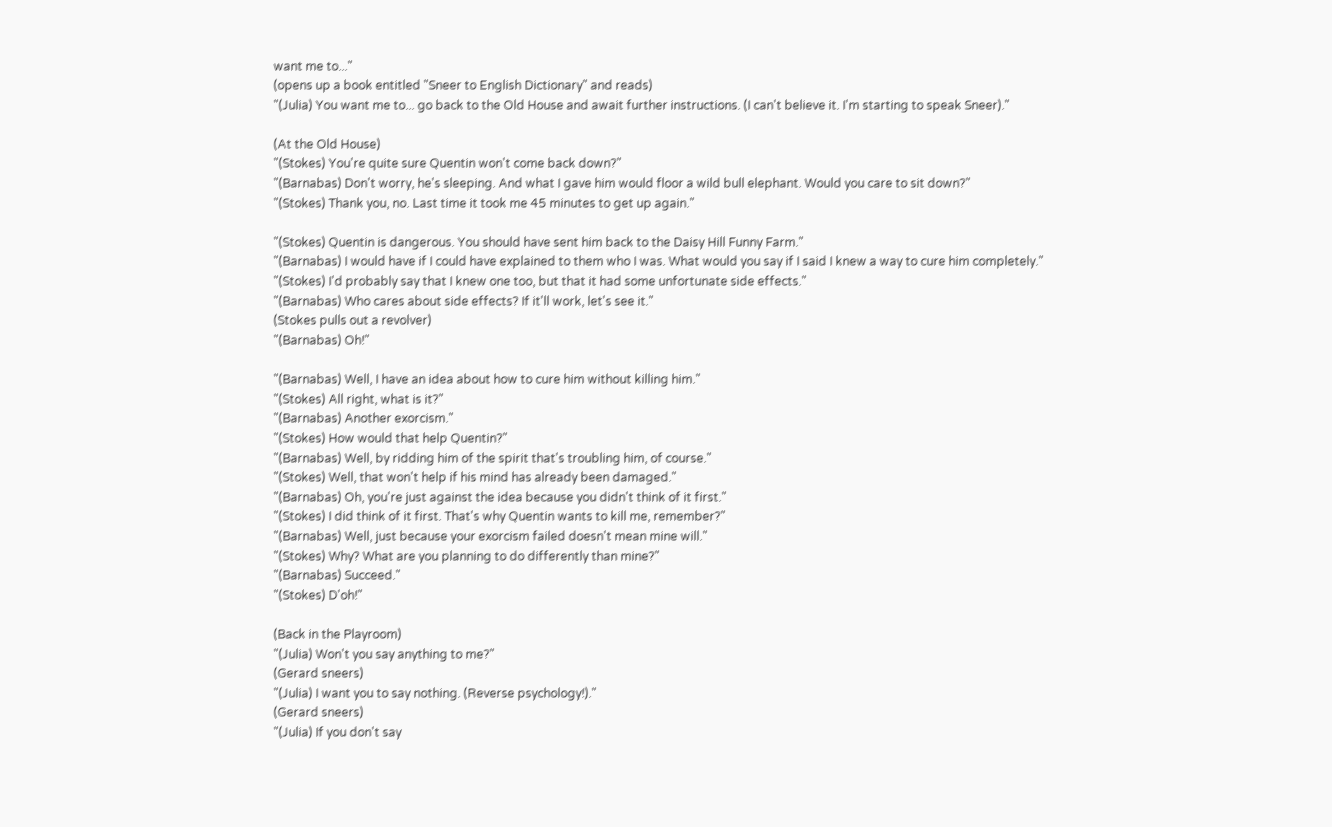want me to..."
(opens up a book entitled "Sneer to English Dictionary" and reads)
"(Julia) You want me to... go back to the Old House and await further instructions. (I can't believe it. I'm starting to speak Sneer)."

(At the Old House)
"(Stokes) You're quite sure Quentin won't come back down?"
"(Barnabas) Don't worry, he's sleeping. And what I gave him would floor a wild bull elephant. Would you care to sit down?"
"(Stokes) Thank you, no. Last time it took me 45 minutes to get up again."

"(Stokes) Quentin is dangerous. You should have sent him back to the Daisy Hill Funny Farm."
"(Barnabas) I would have if I could have explained to them who I was. What would you say if I said I knew a way to cure him completely."
"(Stokes) I'd probably say that I knew one too, but that it had some unfortunate side effects."
"(Barnabas) Who cares about side effects? If it'll work, let's see it."
(Stokes pulls out a revolver)
"(Barnabas) Oh!"

"(Barnabas) Well, I have an idea about how to cure him without killing him."
"(Stokes) All right, what is it?"
"(Barnabas) Another exorcism."
"(Stokes) How would that help Quentin?"
"(Barnabas) Well, by ridding him of the spirit that's troubling him, of course."
"(Stokes) Well, that won't help if his mind has already been damaged."
"(Barnabas) Oh, you're just against the idea because you didn't think of it first."
"(Stokes) I did think of it first. That's why Quentin wants to kill me, remember?"
"(Barnabas) Well, just because your exorcism failed doesn't mean mine will."
"(Stokes) Why? What are you planning to do differently than mine?"
"(Barnabas) Succeed."
"(Stokes) D'oh!"

(Back in the Playroom)
"(Julia) Won't you say anything to me?"
(Gerard sneers)
"(Julia) I want you to say nothing. (Reverse psychology!)."
(Gerard sneers)
"(Julia) If you don't say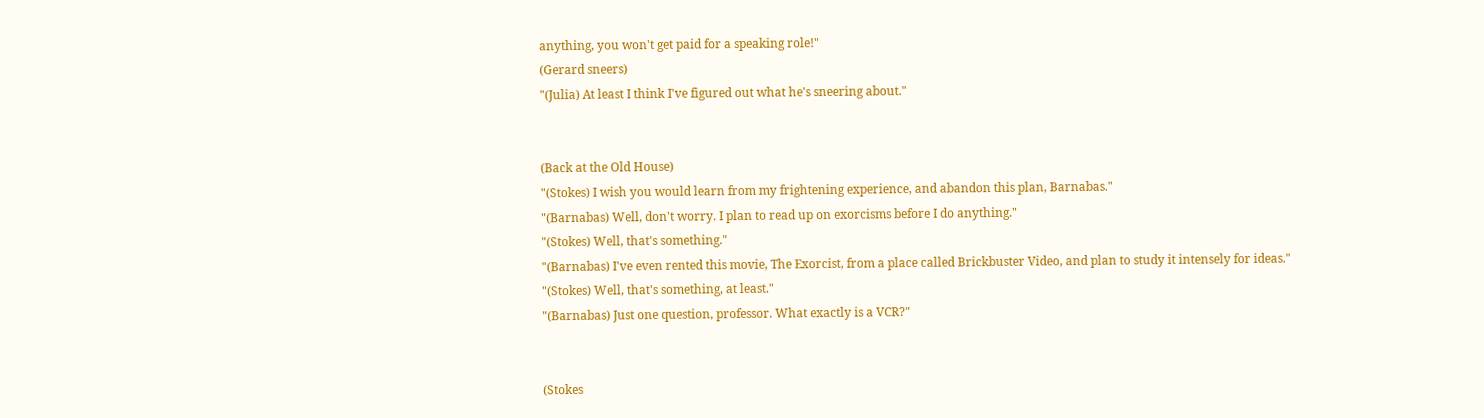anything, you won't get paid for a speaking role!"
(Gerard sneers)
"(Julia) At least I think I've figured out what he's sneering about."


(Back at the Old House)
"(Stokes) I wish you would learn from my frightening experience, and abandon this plan, Barnabas."
"(Barnabas) Well, don't worry. I plan to read up on exorcisms before I do anything."
"(Stokes) Well, that's something."
"(Barnabas) I've even rented this movie, The Exorcist, from a place called Brickbuster Video, and plan to study it intensely for ideas."
"(Stokes) Well, that's something, at least."
"(Barnabas) Just one question, professor. What exactly is a VCR?"


(Stokes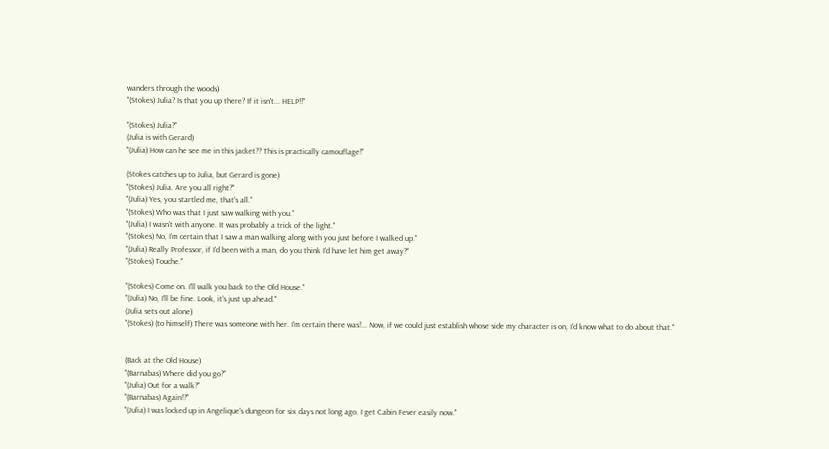wanders through the woods)
"(Stokes) Julia? Is that you up there? If it isn't... HELP!!"

"(Stokes) Julia?"
(Julia is with Gerard)
"(Julia) How can he see me in this jacket?? This is practically camouflage!"

(Stokes catches up to Julia, but Gerard is gone)
"(Stokes) Julia. Are you all right?"
"(Julia) Yes, you startled me, that's all."
"(Stokes) Who was that I just saw walking with you."
"(Julia) I wasn't with anyone. It was probably a trick of the light."
"(Stokes) No, I'm certain that I saw a man walking along with you just before I walked up."
"(Julia) Really Professor, if I'd been with a man, do you think I'd have let him get away?"
"(Stokes) Touche."

"(Stokes) Come on. I'll walk you back to the Old House."
"(Julia) No, I'll be fine. Look, it's just up ahead."
(Julia sets out alone)
"(Stokes) (to himself) There was someone with her. I'm certain there was!... Now, if we could just establish whose side my character is on, I'd know what to do about that."


(Back at the Old House)
"(Barnabas) Where did you go?"
"(Julia) Out for a walk?"
"(Barnabas) Again!?"
"(Julia) I was locked up in Angelique's dungeon for six days not long ago. I get Cabin Fever easily now."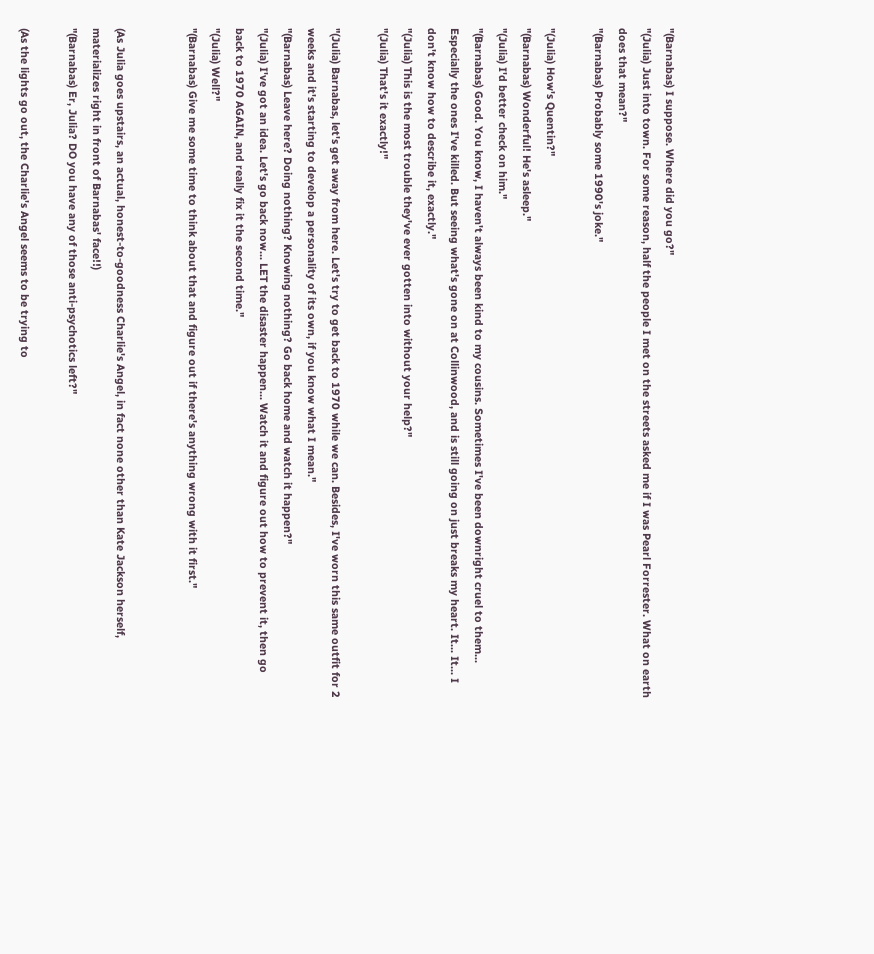"(Barnabas) I suppose. Where did you go?"
"(Julia) Just into town. For some reason, half the people I met on the streets asked me if I was Pearl Forrester. What on earth does that mean?"
"(Barnabas) Probably some 1990's joke."

"(Julia) How's Quentin?"
"(Barnabas) Wonderful! He's asleep."
"(Julia) I'd better check on him."
"(Barnabas) Good. You know, I haven't always been kind to my cousins. Sometimes I've been downright cruel to them... Especially the ones I've killed. But seeing what's gone on at Collinwood, and is still going on just breaks my heart. It... It... I don't know how to describe it, exactly."
"(Julia) This is the most trouble they've ever gotten into without your help?"
"(Julia) That's it exactly!"

"(Julia) Barnabas, let's get away from here. Let's try to get back to 1970 while we can. Besides, I've worn this same outfit for 2 weeks and it's starting to develop a personality of its own, if you know what I mean."
"(Barnabas) Leave here? Doing nothing? Knowing nothing? Go back home and watch it happen?"
"(Julia) I've got an idea. Let's go back now... LET the disaster happen... Watch it and figure out how to prevent it, then go back to 1970 AGAIN, and really fix it the second time."
"(Julia) Well?"
"(Barnabas) Give me some time to think about that and figure out if there's anything wrong with it first."


(As Julia goes upstairs, an actual, honest-to-goodness Charlie's Angel, in fact none other than Kate Jackson herself, materializes right in front of Barnabas' face!!)
"(Barnabas) Er, Julia? DO you have any of those anti-psychotics left?"

(As the lights go out, the Charlie's Angel seems to be trying to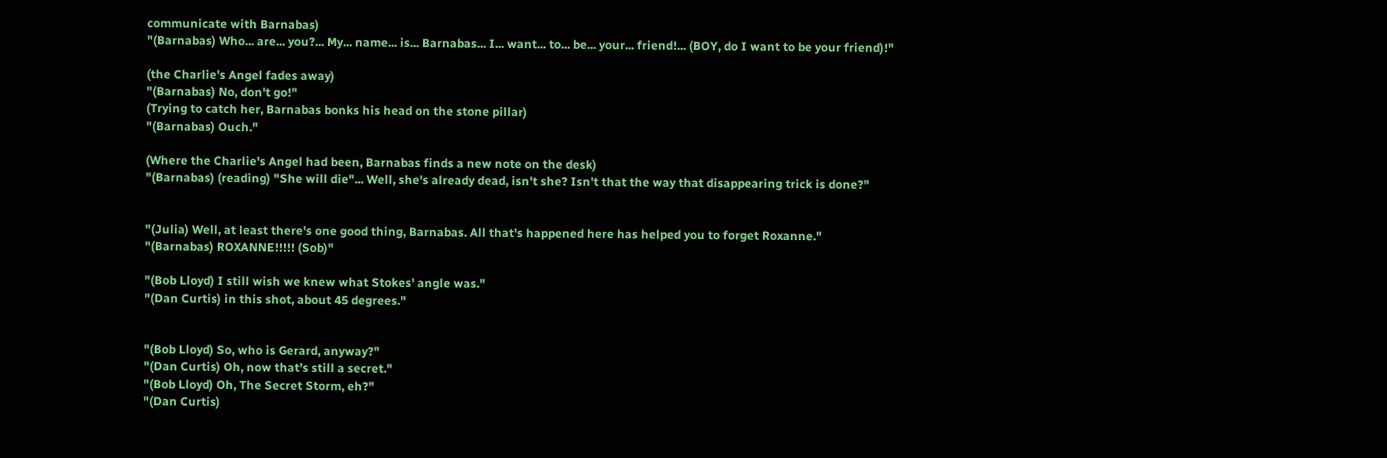communicate with Barnabas)
"(Barnabas) Who... are... you?... My... name... is... Barnabas... I... want... to... be... your... friend!... (BOY, do I want to be your friend)!"

(the Charlie's Angel fades away)
"(Barnabas) No, don't go!"
(Trying to catch her, Barnabas bonks his head on the stone pillar)
"(Barnabas) Ouch."

(Where the Charlie's Angel had been, Barnabas finds a new note on the desk)
"(Barnabas) (reading) "She will die"... Well, she's already dead, isn't she? Isn't that the way that disappearing trick is done?"


"(Julia) Well, at least there's one good thing, Barnabas. All that's happened here has helped you to forget Roxanne."
"(Barnabas) ROXANNE!!!!! (Sob)"

"(Bob Lloyd) I still wish we knew what Stokes' angle was."
"(Dan Curtis) in this shot, about 45 degrees."


"(Bob Lloyd) So, who is Gerard, anyway?"
"(Dan Curtis) Oh, now that's still a secret."
"(Bob Lloyd) Oh, The Secret Storm, eh?"
"(Dan Curtis)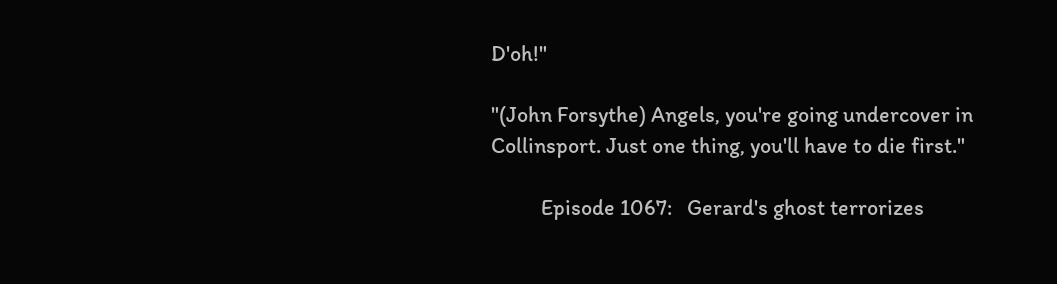D'oh!"

"(John Forsythe) Angels, you're going undercover in Collinsport. Just one thing, you'll have to die first."

          Episode 1067:   Gerard's ghost terrorizes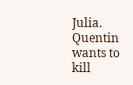Julia. Quentin wants to kill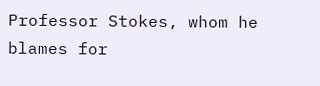Professor Stokes, whom he blames for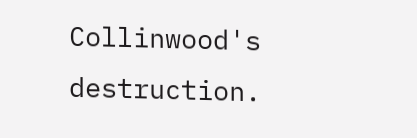Collinwood's destruction.